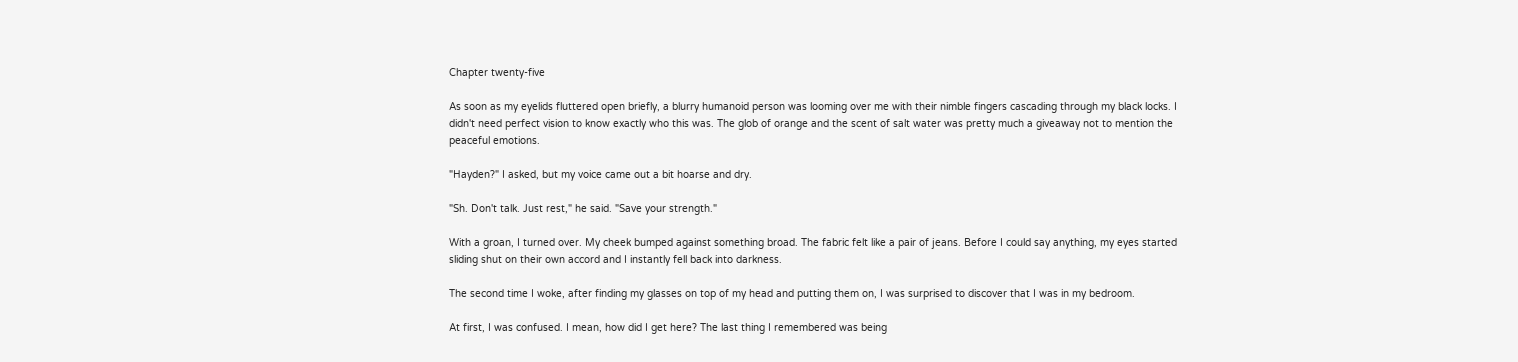Chapter twenty-five

As soon as my eyelids fluttered open briefly, a blurry humanoid person was looming over me with their nimble fingers cascading through my black locks. I didn't need perfect vision to know exactly who this was. The glob of orange and the scent of salt water was pretty much a giveaway not to mention the peaceful emotions.

"Hayden?" I asked, but my voice came out a bit hoarse and dry.

"Sh. Don't talk. Just rest," he said. "Save your strength."

With a groan, I turned over. My cheek bumped against something broad. The fabric felt like a pair of jeans. Before I could say anything, my eyes started sliding shut on their own accord and I instantly fell back into darkness.

The second time I woke, after finding my glasses on top of my head and putting them on, I was surprised to discover that I was in my bedroom.

At first, I was confused. I mean, how did I get here? The last thing I remembered was being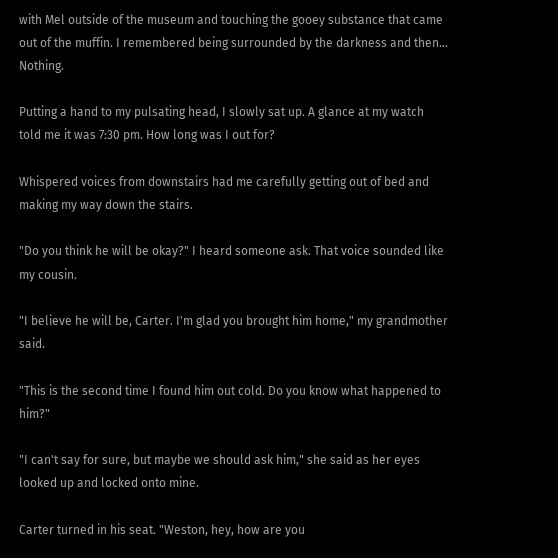with Mel outside of the museum and touching the gooey substance that came out of the muffin. I remembered being surrounded by the darkness and then... Nothing.

Putting a hand to my pulsating head, I slowly sat up. A glance at my watch told me it was 7:30 pm. How long was I out for?

Whispered voices from downstairs had me carefully getting out of bed and making my way down the stairs.

"Do you think he will be okay?" I heard someone ask. That voice sounded like my cousin.

"I believe he will be, Carter. I'm glad you brought him home," my grandmother said.

"This is the second time I found him out cold. Do you know what happened to him?"

"I can't say for sure, but maybe we should ask him," she said as her eyes looked up and locked onto mine.

Carter turned in his seat. "Weston, hey, how are you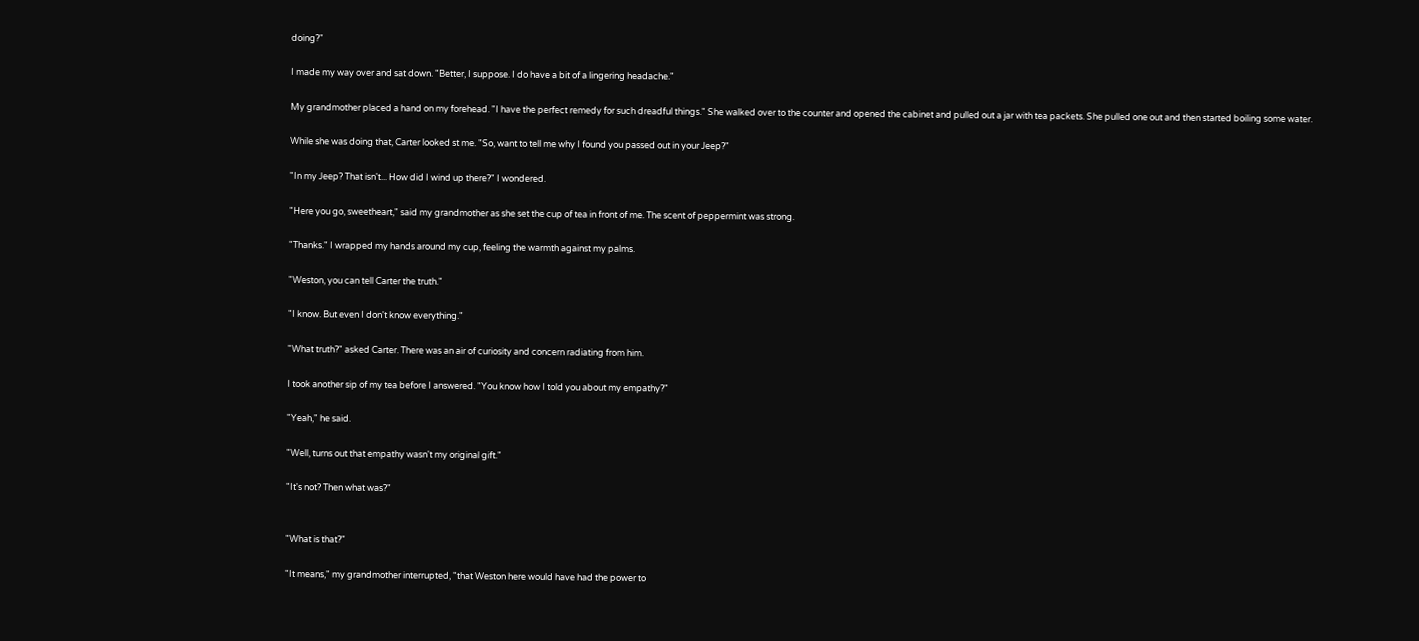doing?"

I made my way over and sat down. "Better, I suppose. I do have a bit of a lingering headache."

My grandmother placed a hand on my forehead. "I have the perfect remedy for such dreadful things." She walked over to the counter and opened the cabinet and pulled out a jar with tea packets. She pulled one out and then started boiling some water.

While she was doing that, Carter looked st me. "So, want to tell me why I found you passed out in your Jeep?"

"In my Jeep? That isn't... How did I wind up there?" I wondered.

"Here you go, sweetheart," said my grandmother as she set the cup of tea in front of me. The scent of peppermint was strong.

"Thanks." I wrapped my hands around my cup, feeling the warmth against my palms.

"Weston, you can tell Carter the truth."

"I know. But even I don't know everything."

"What truth?" asked Carter. There was an air of curiosity and concern radiating from him.

I took another sip of my tea before I answered. "You know how I told you about my empathy?"

"Yeah," he said.

"Well, turns out that empathy wasn't my original gift."

"It's not? Then what was?"


"What is that?"

"It means," my grandmother interrupted, "that Weston here would have had the power to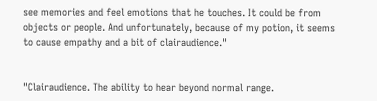see memories and feel emotions that he touches. It could be from objects or people. And unfortunately, because of my potion, it seems to cause empathy and a bit of clairaudience."


"Clairaudience. The ability to hear beyond normal range.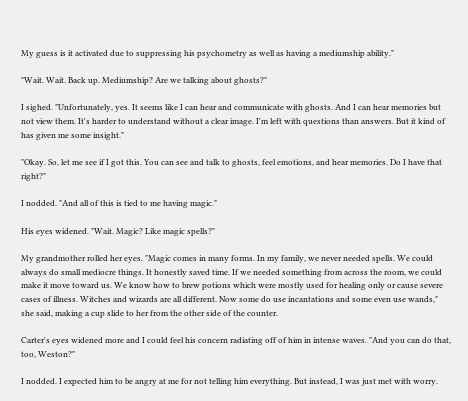My guess is it activated due to suppressing his psychometry as well as having a mediumship ability."

"Wait. Wait. Back up. Mediumship? Are we talking about ghosts?"

I sighed. "Unfortunately, yes. It seems like I can hear and communicate with ghosts. And I can hear memories but not view them. It's harder to understand without a clear image. I'm left with questions than answers. But it kind of has given me some insight."

"Okay. So, let me see if I got this. You can see and talk to ghosts, feel emotions, and hear memories. Do I have that right?"

I nodded. "And all of this is tied to me having magic."

His eyes widened. "Wait. Magic? Like magic spells?"

My grandmother rolled her eyes. "Magic comes in many forms. In my family, we never needed spells. We could always do small mediocre things. It honestly saved time. If we needed something from across the room, we could make it move toward us. We know how to brew potions which were mostly used for healing only or cause severe cases of illness. Witches and wizards are all different. Now some do use incantations and some even use wands," she said, making a cup slide to her from the other side of the counter.

Carter's eyes widened more and I could feel his concern radiating off of him in intense waves. "And you can do that, too, Weston?"

I nodded. I expected him to be angry at me for not telling him everything. But instead, I was just met with worry.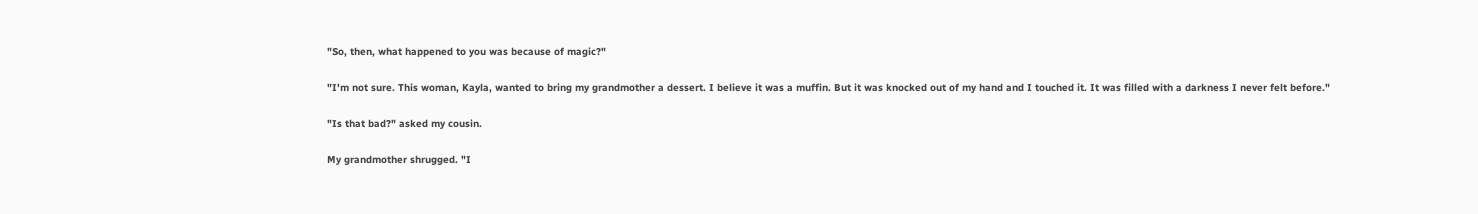"So, then, what happened to you was because of magic?"

"I'm not sure. This woman, Kayla, wanted to bring my grandmother a dessert. I believe it was a muffin. But it was knocked out of my hand and I touched it. It was filled with a darkness I never felt before."

"Is that bad?" asked my cousin.

My grandmother shrugged. "I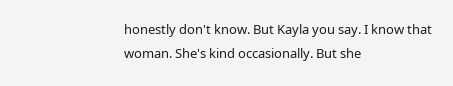honestly don't know. But Kayla you say. I know that woman. She's kind occasionally. But she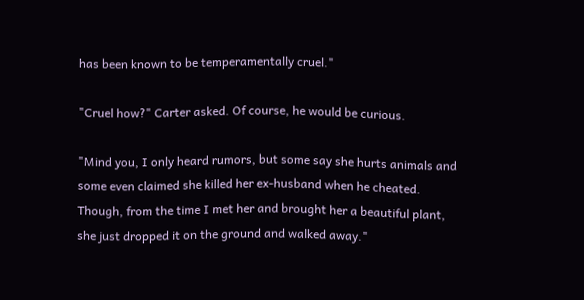has been known to be temperamentally cruel."

"Cruel how?" Carter asked. Of course, he would be curious.

"Mind you, I only heard rumors, but some say she hurts animals and some even claimed she killed her ex-husband when he cheated. Though, from the time I met her and brought her a beautiful plant, she just dropped it on the ground and walked away."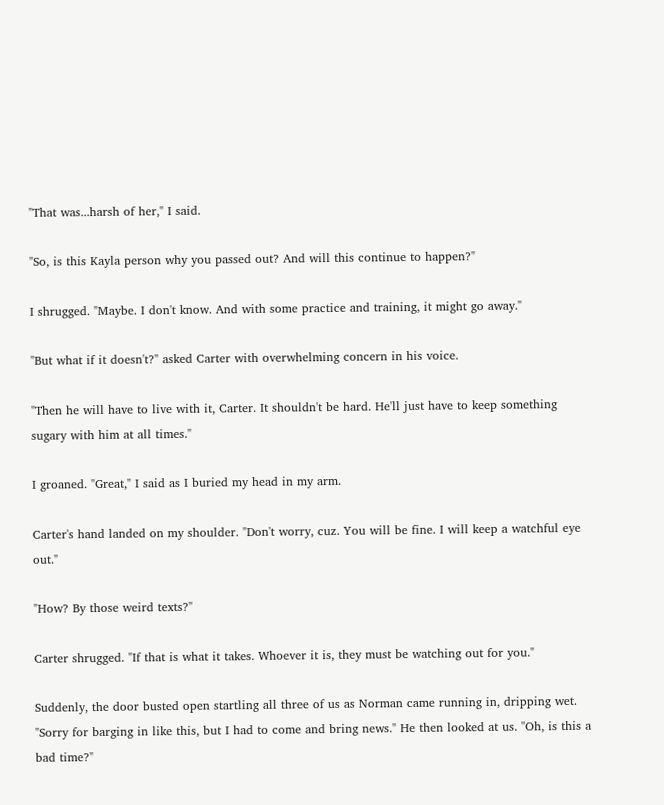"That was...harsh of her," I said.

"So, is this Kayla person why you passed out? And will this continue to happen?"

I shrugged. "Maybe. I don't know. And with some practice and training, it might go away."

"But what if it doesn't?" asked Carter with overwhelming concern in his voice.

"Then he will have to live with it, Carter. It shouldn't be hard. He'll just have to keep something sugary with him at all times."

I groaned. "Great," I said as I buried my head in my arm.

Carter's hand landed on my shoulder. "Don't worry, cuz. You will be fine. I will keep a watchful eye out."

"How? By those weird texts?"

Carter shrugged. "If that is what it takes. Whoever it is, they must be watching out for you."

Suddenly, the door busted open startling all three of us as Norman came running in, dripping wet. "Sorry for barging in like this, but I had to come and bring news." He then looked at us. "Oh, is this a bad time?"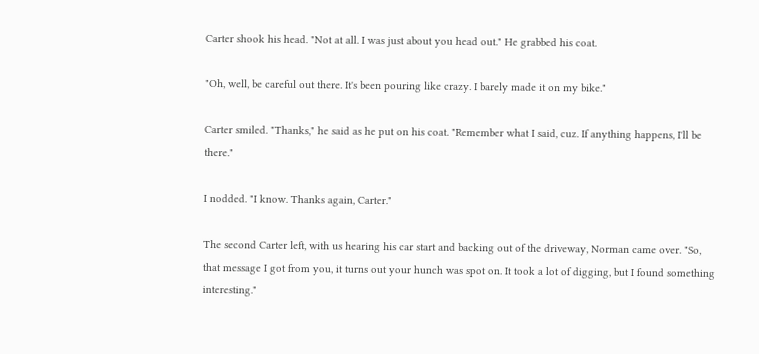Carter shook his head. "Not at all. I was just about you head out." He grabbed his coat.

"Oh, well, be careful out there. It's been pouring like crazy. I barely made it on my bike."

Carter smiled. "Thanks," he said as he put on his coat. "Remember what I said, cuz. If anything happens, I'll be there."

I nodded. "I know. Thanks again, Carter."

The second Carter left, with us hearing his car start and backing out of the driveway, Norman came over. "So, that message I got from you, it turns out your hunch was spot on. It took a lot of digging, but I found something interesting."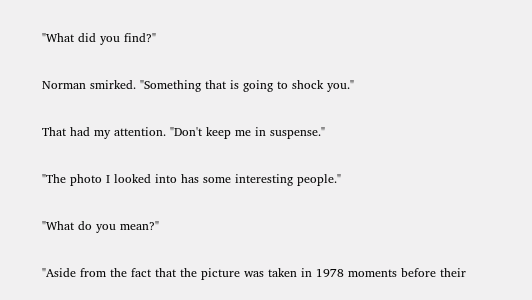"What did you find?"

Norman smirked. "Something that is going to shock you."

That had my attention. "Don't keep me in suspense."

"The photo I looked into has some interesting people."

"What do you mean?"

"Aside from the fact that the picture was taken in 1978 moments before their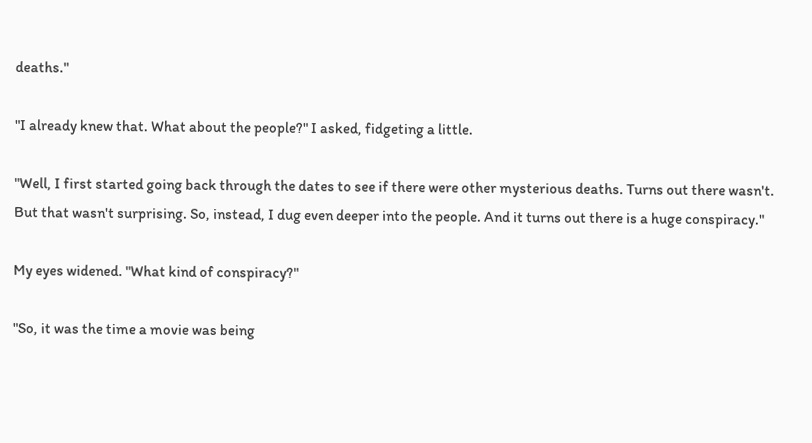deaths."

"I already knew that. What about the people?" I asked, fidgeting a little.

"Well, I first started going back through the dates to see if there were other mysterious deaths. Turns out there wasn't. But that wasn't surprising. So, instead, I dug even deeper into the people. And it turns out there is a huge conspiracy."

My eyes widened. "What kind of conspiracy?"

"So, it was the time a movie was being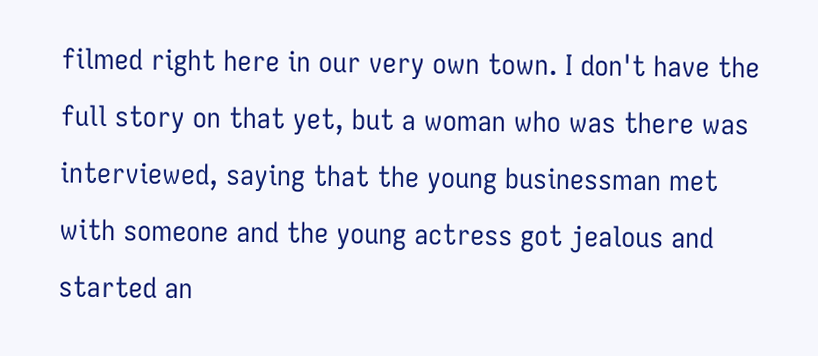filmed right here in our very own town. I don't have the full story on that yet, but a woman who was there was interviewed, saying that the young businessman met with someone and the young actress got jealous and started an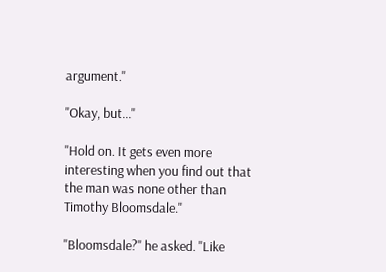argument."

"Okay, but..."

"Hold on. It gets even more interesting when you find out that the man was none other than Timothy Bloomsdale."

"Bloomsdale?" he asked. "Like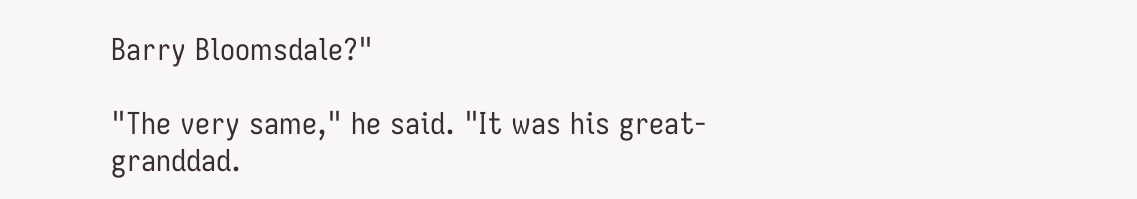Barry Bloomsdale?"

"The very same," he said. "It was his great-granddad.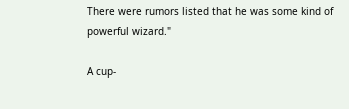There were rumors listed that he was some kind of powerful wizard."

A cup-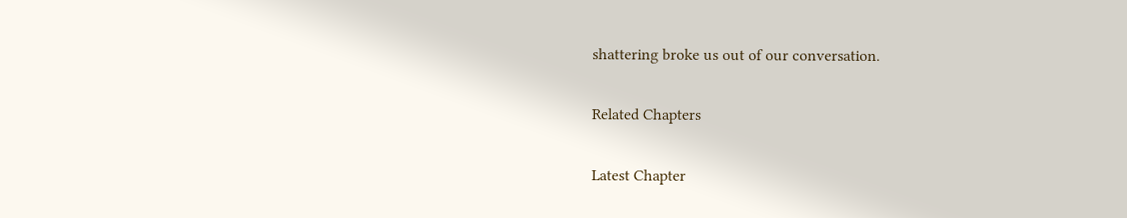shattering broke us out of our conversation.

Related Chapters

Latest Chapter